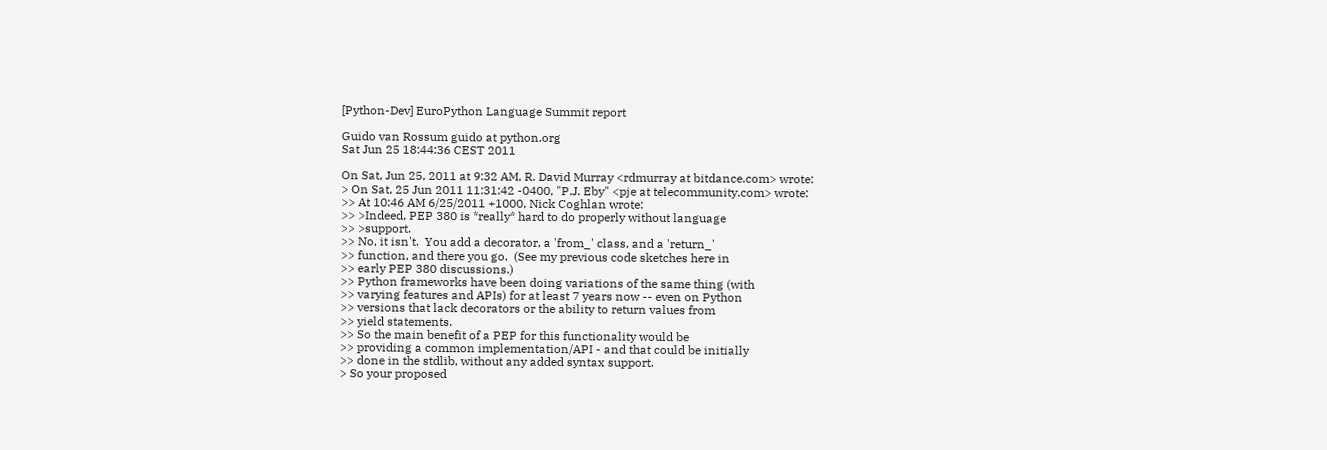[Python-Dev] EuroPython Language Summit report

Guido van Rossum guido at python.org
Sat Jun 25 18:44:36 CEST 2011

On Sat, Jun 25, 2011 at 9:32 AM, R. David Murray <rdmurray at bitdance.com> wrote:
> On Sat, 25 Jun 2011 11:31:42 -0400, "P.J. Eby" <pje at telecommunity.com> wrote:
>> At 10:46 AM 6/25/2011 +1000, Nick Coghlan wrote:
>> >Indeed, PEP 380 is *really* hard to do properly without language
>> >support.
>> No, it isn't.  You add a decorator, a 'from_' class, and a 'return_'
>> function, and there you go.  (See my previous code sketches here in
>> early PEP 380 discussions.)
>> Python frameworks have been doing variations of the same thing (with
>> varying features and APIs) for at least 7 years now -- even on Python
>> versions that lack decorators or the ability to return values from
>> yield statements.
>> So the main benefit of a PEP for this functionality would be
>> providing a common implementation/API - and that could be initially
>> done in the stdlib, without any added syntax support.
> So your proposed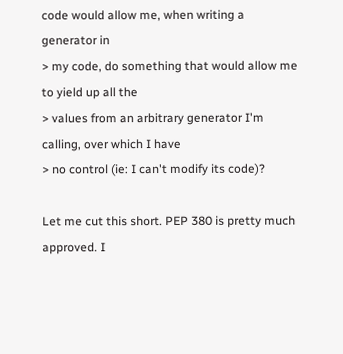code would allow me, when writing a generator in
> my code, do something that would allow me to yield up all the
> values from an arbitrary generator I'm calling, over which I have
> no control (ie: I can't modify its code)?

Let me cut this short. PEP 380 is pretty much approved. I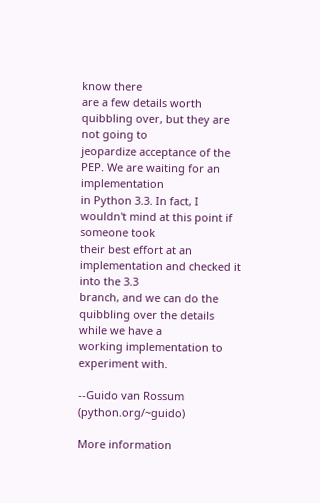know there
are a few details worth quibbling over, but they are not going to
jeopardize acceptance of the PEP. We are waiting for an implementation
in Python 3.3. In fact, I wouldn't mind at this point if someone took
their best effort at an implementation and checked it into the 3.3
branch, and we can do the quibbling over the details while we have a
working implementation to experiment with.

--Guido van Rossum (python.org/~guido)

More information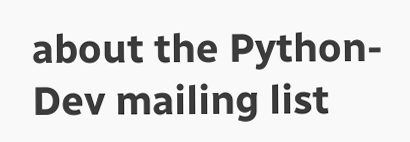about the Python-Dev mailing list